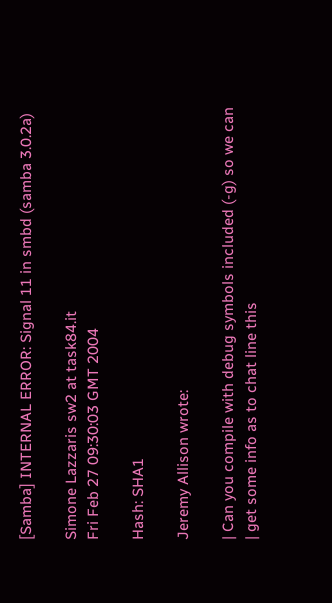[Samba] INTERNAL ERROR: Signal 11 in smbd (samba 3.0.2a)

Simone Lazzaris sw2 at task84.it
Fri Feb 27 09:30:03 GMT 2004

Hash: SHA1

Jeremy Allison wrote:

| Can you compile with debug symbols included (-g) so we can
| get some info as to chat line this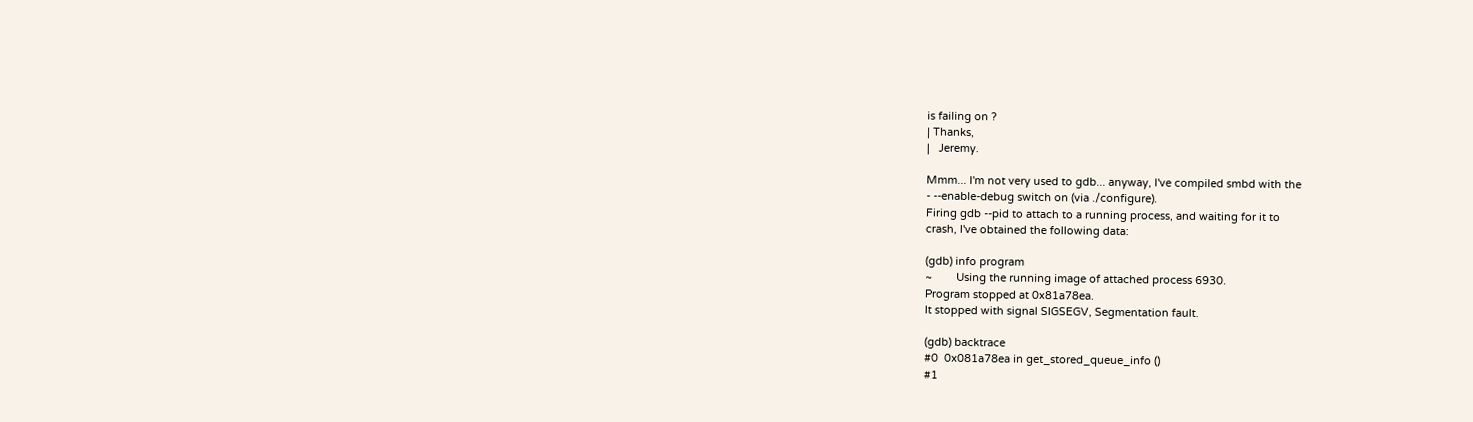is failing on ?
| Thanks,
|   Jeremy.

Mmm... I'm not very used to gdb... anyway, I've compiled smbd with the
- --enable-debug switch on (via ./configure).
Firing gdb --pid to attach to a running process, and waiting for it to
crash, I've obtained the following data:

(gdb) info program
~        Using the running image of attached process 6930.
Program stopped at 0x81a78ea.
It stopped with signal SIGSEGV, Segmentation fault.

(gdb) backtrace
#0  0x081a78ea in get_stored_queue_info ()
#1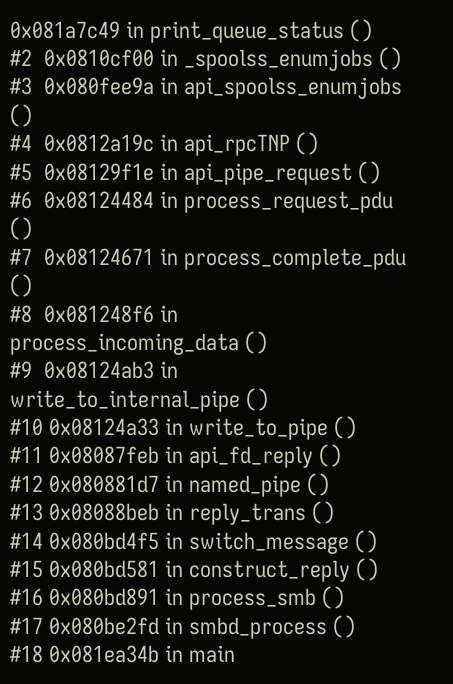0x081a7c49 in print_queue_status ()
#2  0x0810cf00 in _spoolss_enumjobs ()
#3  0x080fee9a in api_spoolss_enumjobs ()
#4  0x0812a19c in api_rpcTNP ()
#5  0x08129f1e in api_pipe_request ()
#6  0x08124484 in process_request_pdu ()
#7  0x08124671 in process_complete_pdu ()
#8  0x081248f6 in process_incoming_data ()
#9  0x08124ab3 in write_to_internal_pipe ()
#10 0x08124a33 in write_to_pipe ()
#11 0x08087feb in api_fd_reply ()
#12 0x080881d7 in named_pipe ()
#13 0x08088beb in reply_trans ()
#14 0x080bd4f5 in switch_message ()
#15 0x080bd581 in construct_reply ()
#16 0x080bd891 in process_smb ()
#17 0x080be2fd in smbd_process ()
#18 0x081ea34b in main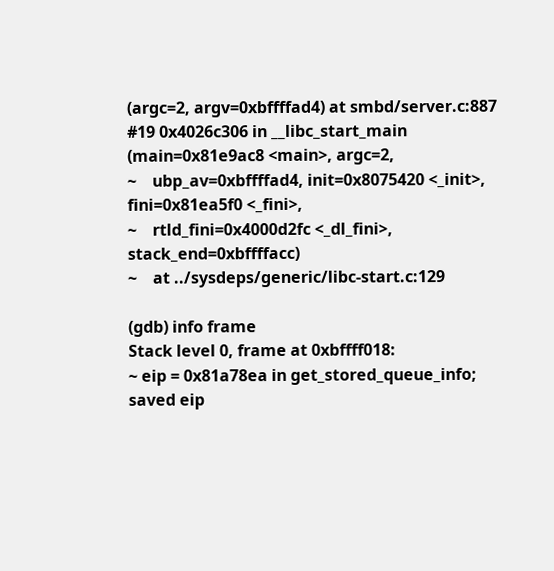(argc=2, argv=0xbffffad4) at smbd/server.c:887
#19 0x4026c306 in __libc_start_main (main=0x81e9ac8 <main>, argc=2,
~    ubp_av=0xbffffad4, init=0x8075420 <_init>, fini=0x81ea5f0 <_fini>,
~    rtld_fini=0x4000d2fc <_dl_fini>, stack_end=0xbffffacc)
~    at ../sysdeps/generic/libc-start.c:129

(gdb) info frame
Stack level 0, frame at 0xbffff018:
~ eip = 0x81a78ea in get_stored_queue_info; saved eip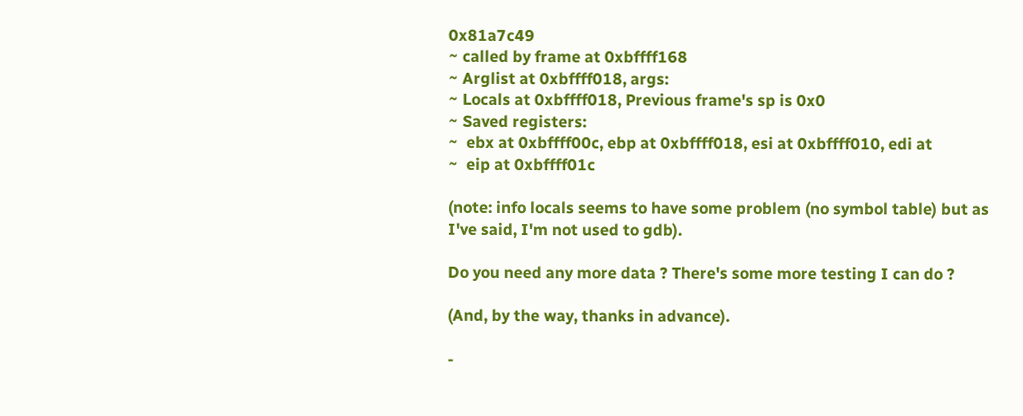0x81a7c49
~ called by frame at 0xbffff168
~ Arglist at 0xbffff018, args:
~ Locals at 0xbffff018, Previous frame's sp is 0x0
~ Saved registers:
~  ebx at 0xbffff00c, ebp at 0xbffff018, esi at 0xbffff010, edi at
~  eip at 0xbffff01c

(note: info locals seems to have some problem (no symbol table) but as
I've said, I'm not used to gdb).

Do you need any more data ? There's some more testing I can do ?

(And, by the way, thanks in advance).

-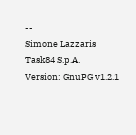--
Simone Lazzaris
Task84 S.p.A.
Version: GnuPG v1.2.1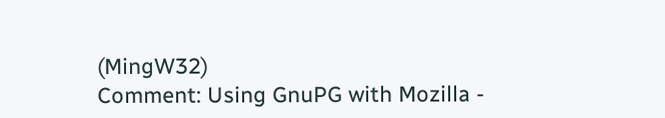(MingW32)
Comment: Using GnuPG with Mozilla -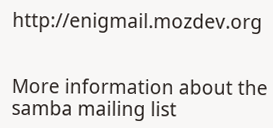http://enigmail.mozdev.org


More information about the samba mailing list